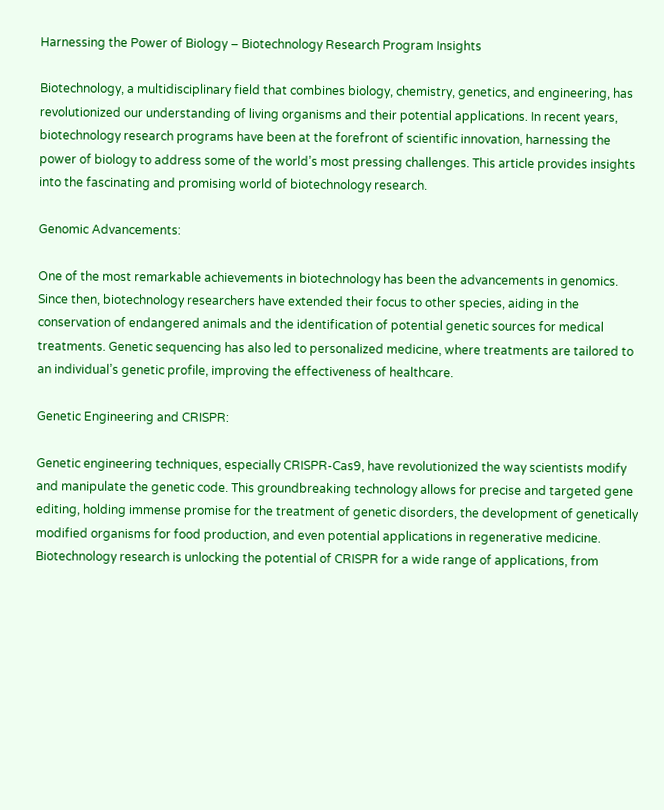Harnessing the Power of Biology – Biotechnology Research Program Insights

Biotechnology, a multidisciplinary field that combines biology, chemistry, genetics, and engineering, has revolutionized our understanding of living organisms and their potential applications. In recent years, biotechnology research programs have been at the forefront of scientific innovation, harnessing the power of biology to address some of the world’s most pressing challenges. This article provides insights into the fascinating and promising world of biotechnology research.

Genomic Advancements:

One of the most remarkable achievements in biotechnology has been the advancements in genomics. Since then, biotechnology researchers have extended their focus to other species, aiding in the conservation of endangered animals and the identification of potential genetic sources for medical treatments. Genetic sequencing has also led to personalized medicine, where treatments are tailored to an individual’s genetic profile, improving the effectiveness of healthcare.

Genetic Engineering and CRISPR:

Genetic engineering techniques, especially CRISPR-Cas9, have revolutionized the way scientists modify and manipulate the genetic code. This groundbreaking technology allows for precise and targeted gene editing, holding immense promise for the treatment of genetic disorders, the development of genetically modified organisms for food production, and even potential applications in regenerative medicine. Biotechnology research is unlocking the potential of CRISPR for a wide range of applications, from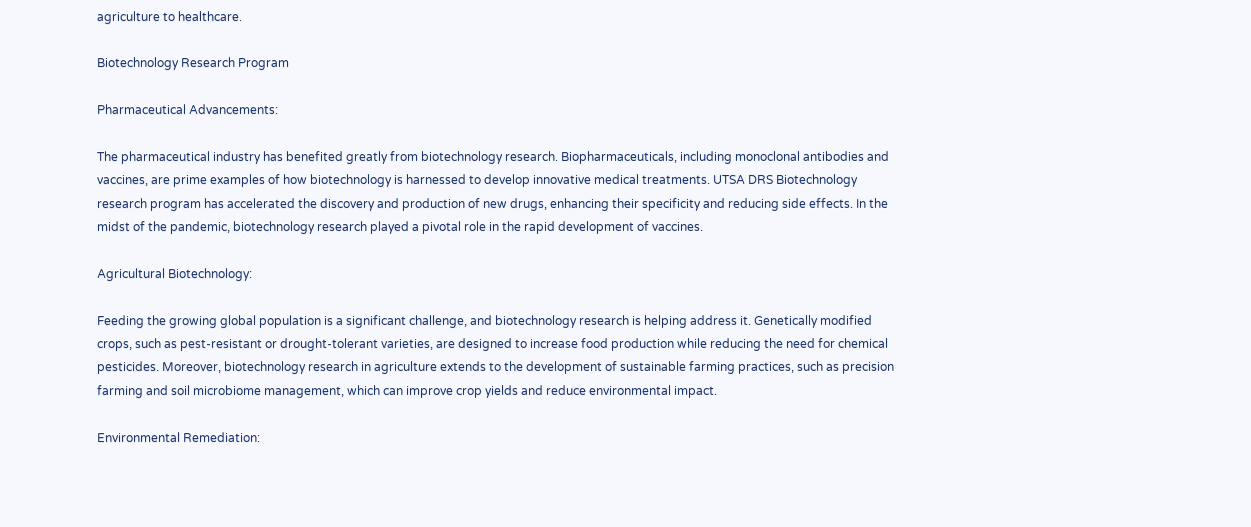agriculture to healthcare.

Biotechnology Research Program

Pharmaceutical Advancements:

The pharmaceutical industry has benefited greatly from biotechnology research. Biopharmaceuticals, including monoclonal antibodies and vaccines, are prime examples of how biotechnology is harnessed to develop innovative medical treatments. UTSA DRS Biotechnology research program has accelerated the discovery and production of new drugs, enhancing their specificity and reducing side effects. In the midst of the pandemic, biotechnology research played a pivotal role in the rapid development of vaccines.

Agricultural Biotechnology:

Feeding the growing global population is a significant challenge, and biotechnology research is helping address it. Genetically modified crops, such as pest-resistant or drought-tolerant varieties, are designed to increase food production while reducing the need for chemical pesticides. Moreover, biotechnology research in agriculture extends to the development of sustainable farming practices, such as precision farming and soil microbiome management, which can improve crop yields and reduce environmental impact.

Environmental Remediation: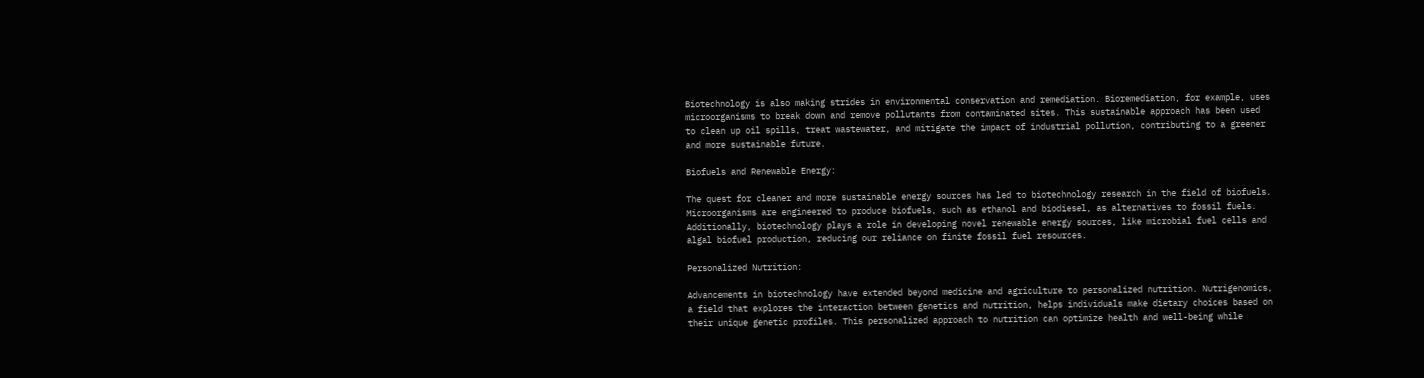Biotechnology is also making strides in environmental conservation and remediation. Bioremediation, for example, uses microorganisms to break down and remove pollutants from contaminated sites. This sustainable approach has been used to clean up oil spills, treat wastewater, and mitigate the impact of industrial pollution, contributing to a greener and more sustainable future.

Biofuels and Renewable Energy:

The quest for cleaner and more sustainable energy sources has led to biotechnology research in the field of biofuels. Microorganisms are engineered to produce biofuels, such as ethanol and biodiesel, as alternatives to fossil fuels. Additionally, biotechnology plays a role in developing novel renewable energy sources, like microbial fuel cells and algal biofuel production, reducing our reliance on finite fossil fuel resources.

Personalized Nutrition:

Advancements in biotechnology have extended beyond medicine and agriculture to personalized nutrition. Nutrigenomics, a field that explores the interaction between genetics and nutrition, helps individuals make dietary choices based on their unique genetic profiles. This personalized approach to nutrition can optimize health and well-being while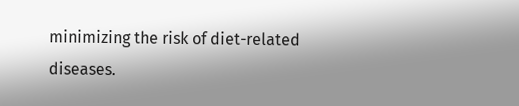minimizing the risk of diet-related diseases.